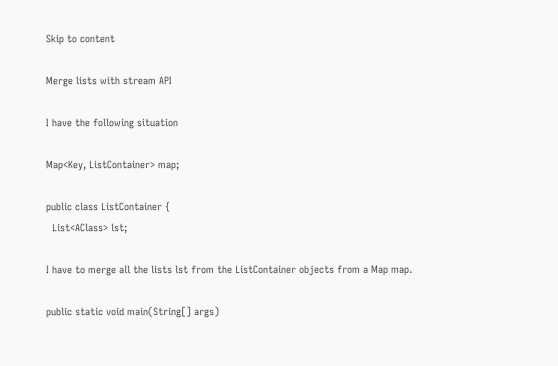Skip to content

Merge lists with stream API

I have the following situation

Map<Key, ListContainer> map;

public class ListContainer {
  List<AClass> lst;

I have to merge all the lists lst from the ListContainer objects from a Map map.

public static void main(String[] args)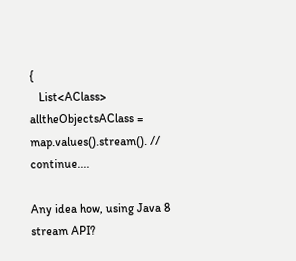{
   List<AClass> alltheObjectsAClass = map.values().stream(). // continue....

Any idea how, using Java 8 stream API?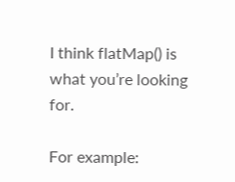I think flatMap() is what you’re looking for.

For example: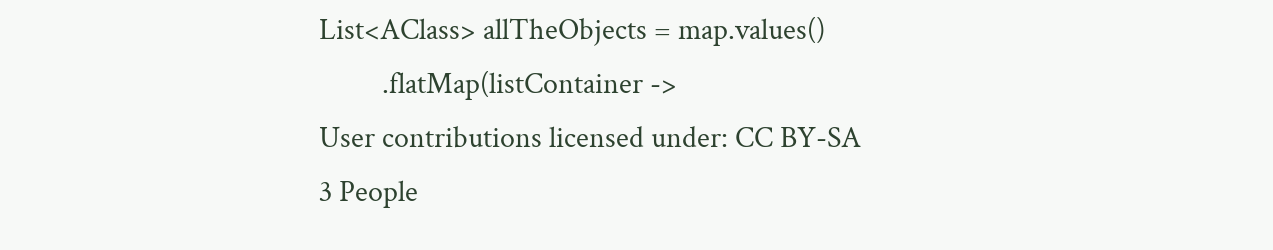List<AClass> allTheObjects = map.values()
         .flatMap(listContainer ->
User contributions licensed under: CC BY-SA
3 People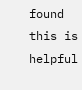found this is helpful